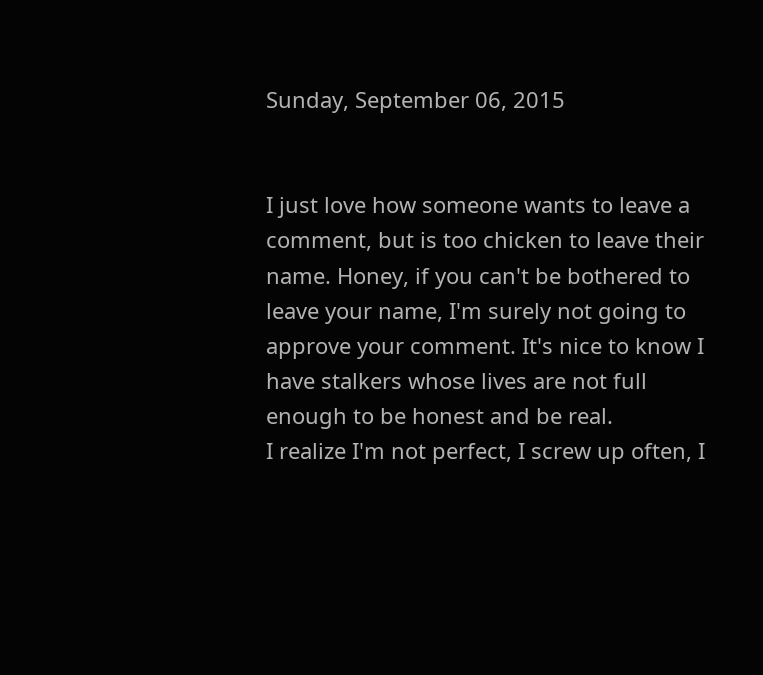Sunday, September 06, 2015


I just love how someone wants to leave a comment, but is too chicken to leave their name. Honey, if you can't be bothered to leave your name, I'm surely not going to approve your comment. It's nice to know I have stalkers whose lives are not full enough to be honest and be real.
I realize I'm not perfect, I screw up often, I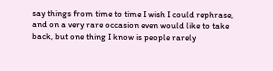say things from time to time I wish I could rephrase, and on a very rare occasion even would like to take back, but one thing I know is people rarely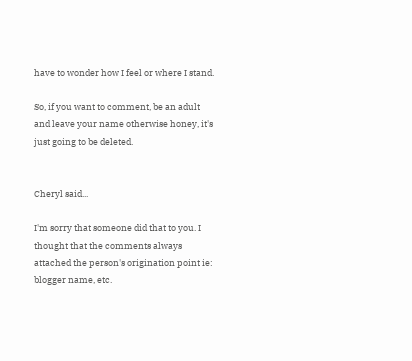have to wonder how I feel or where I stand.

So, if you want to comment, be an adult and leave your name otherwise honey, it's just going to be deleted.


Cheryl said...

I'm sorry that someone did that to you. I thought that the comments always attached the person's origination point ie: blogger name, etc.